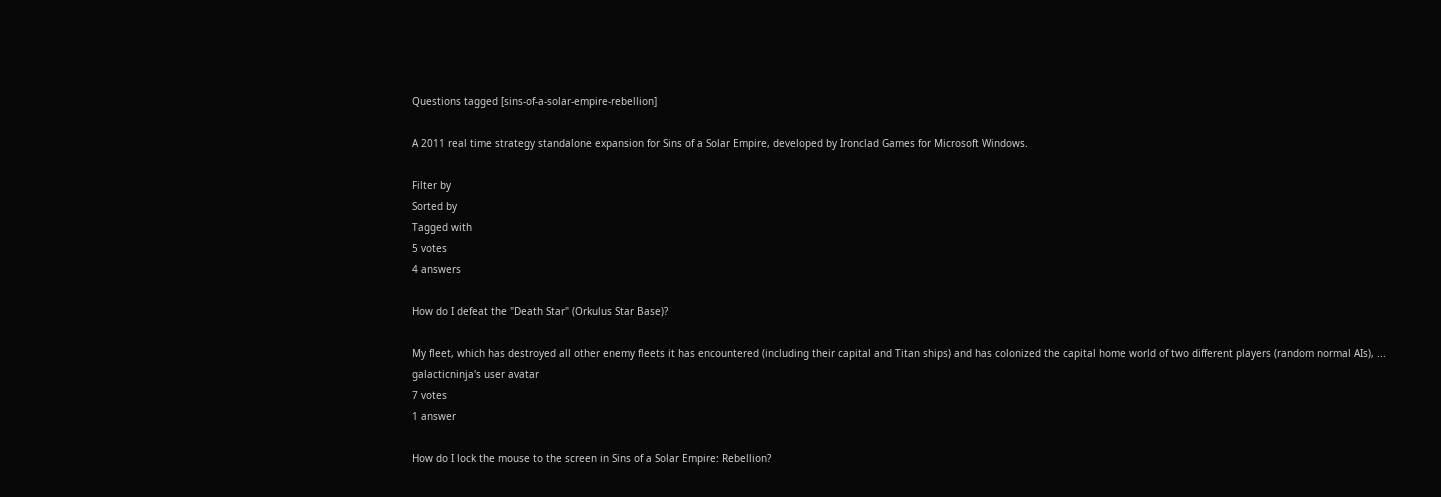Questions tagged [sins-of-a-solar-empire-rebellion]

A 2011 real time strategy standalone expansion for Sins of a Solar Empire, developed by Ironclad Games for Microsoft Windows.

Filter by
Sorted by
Tagged with
5 votes
4 answers

How do I defeat the "Death Star" (Orkulus Star Base)?

My fleet, which has destroyed all other enemy fleets it has encountered (including their capital and Titan ships) and has colonized the capital home world of two different players (random normal AIs), ...
galacticninja's user avatar
7 votes
1 answer

How do I lock the mouse to the screen in Sins of a Solar Empire: Rebellion?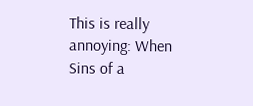This is really annoying: When Sins of a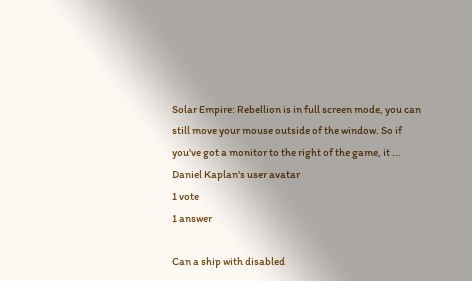Solar Empire: Rebellion is in full screen mode, you can still move your mouse outside of the window. So if you've got a monitor to the right of the game, it ...
Daniel Kaplan's user avatar
1 vote
1 answer

Can a ship with disabled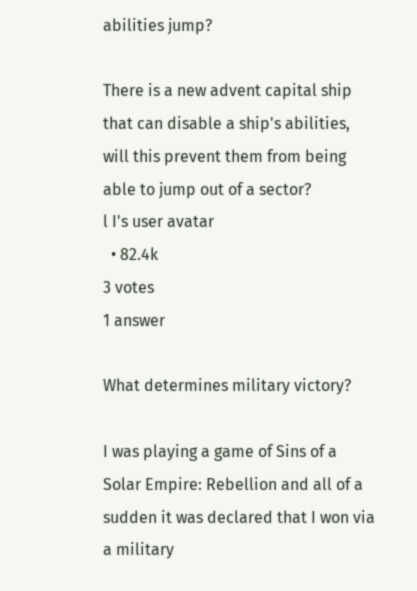abilities jump?

There is a new advent capital ship that can disable a ship's abilities, will this prevent them from being able to jump out of a sector?
l I's user avatar
  • 82.4k
3 votes
1 answer

What determines military victory?

I was playing a game of Sins of a Solar Empire: Rebellion and all of a sudden it was declared that I won via a military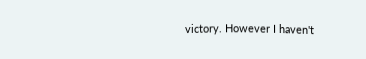victory. However I haven't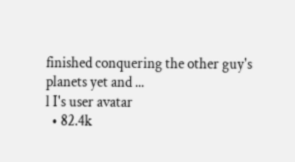finished conquering the other guy's planets yet and ...
l I's user avatar
  • 82.4k